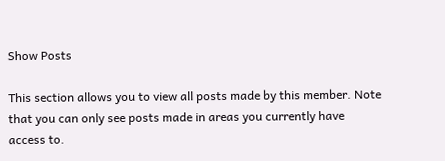Show Posts

This section allows you to view all posts made by this member. Note that you can only see posts made in areas you currently have access to.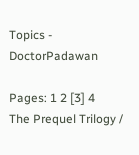Topics - DoctorPadawan

Pages: 1 2 [3] 4
The Prequel Trilogy /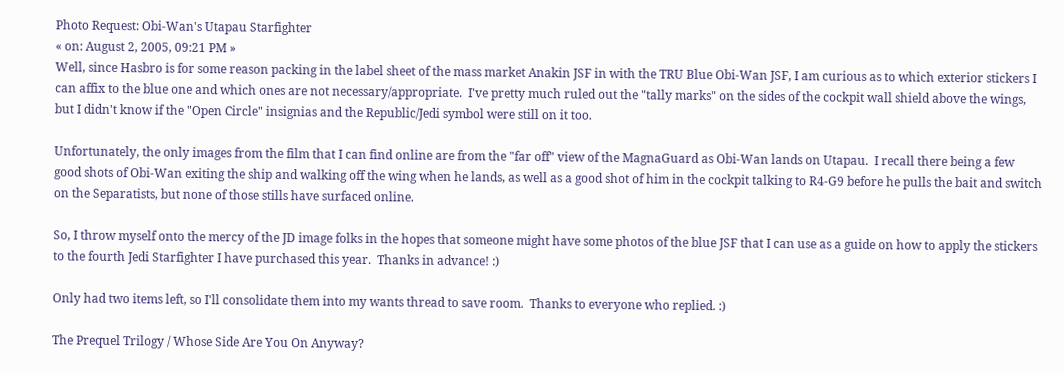Photo Request: Obi-Wan's Utapau Starfighter
« on: August 2, 2005, 09:21 PM »
Well, since Hasbro is for some reason packing in the label sheet of the mass market Anakin JSF in with the TRU Blue Obi-Wan JSF, I am curious as to which exterior stickers I can affix to the blue one and which ones are not necessary/appropriate.  I've pretty much ruled out the "tally marks" on the sides of the cockpit wall shield above the wings, but I didn't know if the "Open Circle" insignias and the Republic/Jedi symbol were still on it too.

Unfortunately, the only images from the film that I can find online are from the "far off" view of the MagnaGuard as Obi-Wan lands on Utapau.  I recall there being a few good shots of Obi-Wan exiting the ship and walking off the wing when he lands, as well as a good shot of him in the cockpit talking to R4-G9 before he pulls the bait and switch on the Separatists, but none of those stills have surfaced online.

So, I throw myself onto the mercy of the JD image folks in the hopes that someone might have some photos of the blue JSF that I can use as a guide on how to apply the stickers to the fourth Jedi Starfighter I have purchased this year.  Thanks in advance! :)

Only had two items left, so I'll consolidate them into my wants thread to save room.  Thanks to everyone who replied. :)

The Prequel Trilogy / Whose Side Are You On Anyway?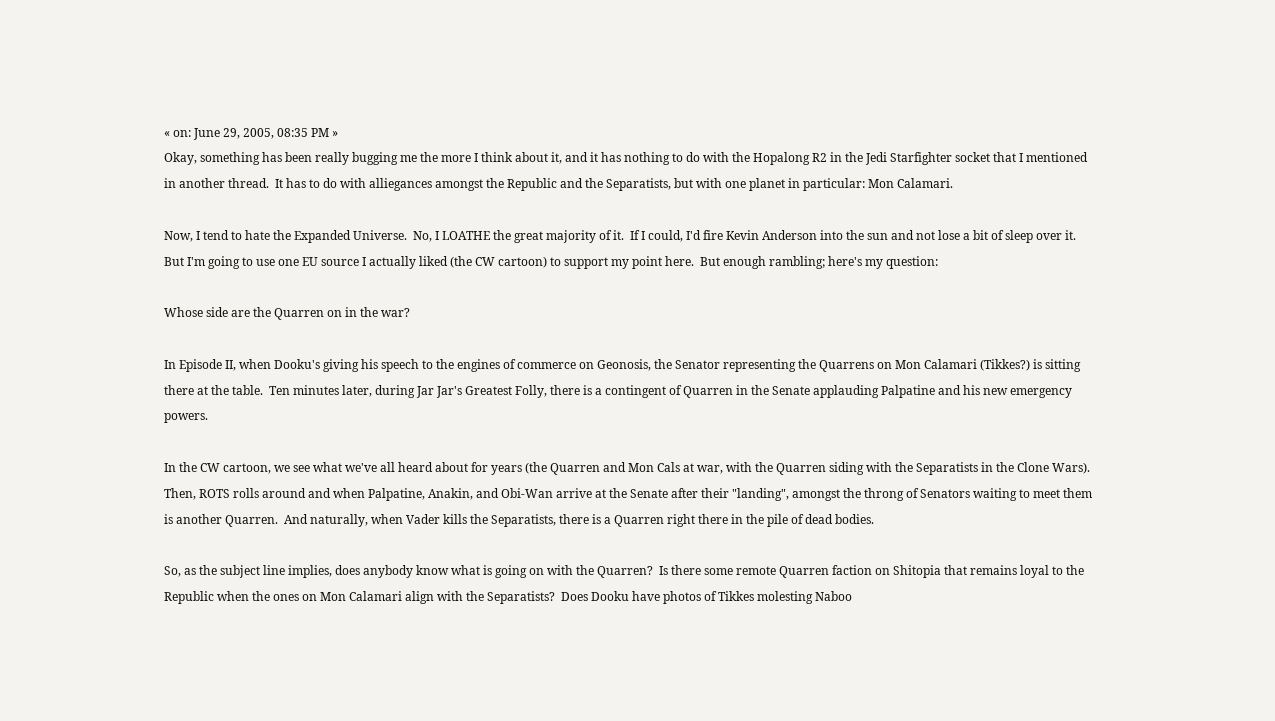« on: June 29, 2005, 08:35 PM »
Okay, something has been really bugging me the more I think about it, and it has nothing to do with the Hopalong R2 in the Jedi Starfighter socket that I mentioned in another thread.  It has to do with alliegances amongst the Republic and the Separatists, but with one planet in particular: Mon Calamari.

Now, I tend to hate the Expanded Universe.  No, I LOATHE the great majority of it.  If I could, I'd fire Kevin Anderson into the sun and not lose a bit of sleep over it.  But I'm going to use one EU source I actually liked (the CW cartoon) to support my point here.  But enough rambling; here's my question:

Whose side are the Quarren on in the war?

In Episode II, when Dooku's giving his speech to the engines of commerce on Geonosis, the Senator representing the Quarrens on Mon Calamari (Tikkes?) is sitting there at the table.  Ten minutes later, during Jar Jar's Greatest Folly, there is a contingent of Quarren in the Senate applauding Palpatine and his new emergency powers.

In the CW cartoon, we see what we've all heard about for years (the Quarren and Mon Cals at war, with the Quarren siding with the Separatists in the Clone Wars).  Then, ROTS rolls around and when Palpatine, Anakin, and Obi-Wan arrive at the Senate after their "landing", amongst the throng of Senators waiting to meet them is another Quarren.  And naturally, when Vader kills the Separatists, there is a Quarren right there in the pile of dead bodies.

So, as the subject line implies, does anybody know what is going on with the Quarren?  Is there some remote Quarren faction on Shitopia that remains loyal to the Republic when the ones on Mon Calamari align with the Separatists?  Does Dooku have photos of Tikkes molesting Naboo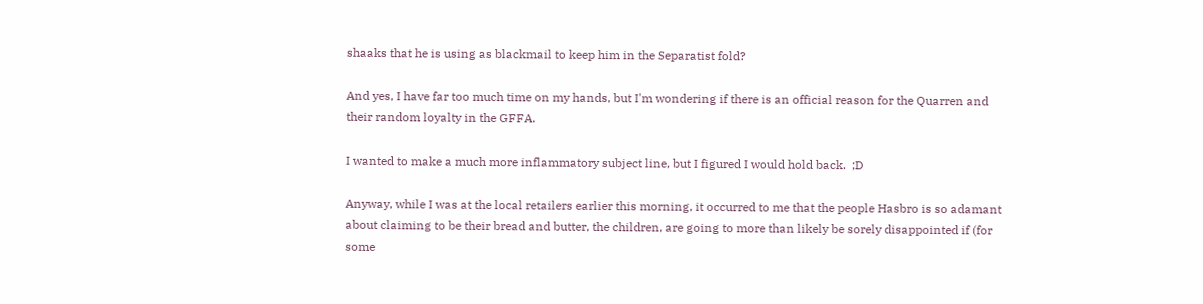shaaks that he is using as blackmail to keep him in the Separatist fold?

And yes, I have far too much time on my hands, but I'm wondering if there is an official reason for the Quarren and their random loyalty in the GFFA.

I wanted to make a much more inflammatory subject line, but I figured I would hold back.  ;D

Anyway, while I was at the local retailers earlier this morning, it occurred to me that the people Hasbro is so adamant about claiming to be their bread and butter, the children, are going to more than likely be sorely disappointed if (for some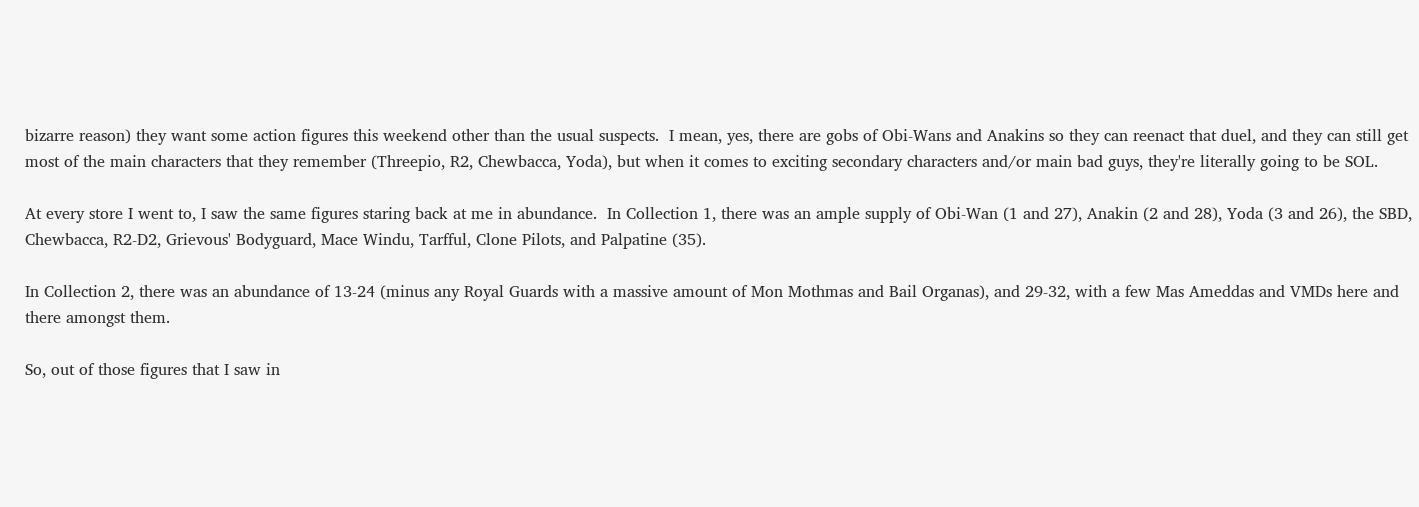bizarre reason) they want some action figures this weekend other than the usual suspects.  I mean, yes, there are gobs of Obi-Wans and Anakins so they can reenact that duel, and they can still get most of the main characters that they remember (Threepio, R2, Chewbacca, Yoda), but when it comes to exciting secondary characters and/or main bad guys, they're literally going to be SOL.

At every store I went to, I saw the same figures staring back at me in abundance.  In Collection 1, there was an ample supply of Obi-Wan (1 and 27), Anakin (2 and 28), Yoda (3 and 26), the SBD, Chewbacca, R2-D2, Grievous' Bodyguard, Mace Windu, Tarfful, Clone Pilots, and Palpatine (35).

In Collection 2, there was an abundance of 13-24 (minus any Royal Guards with a massive amount of Mon Mothmas and Bail Organas), and 29-32, with a few Mas Ameddas and VMDs here and there amongst them.

So, out of those figures that I saw in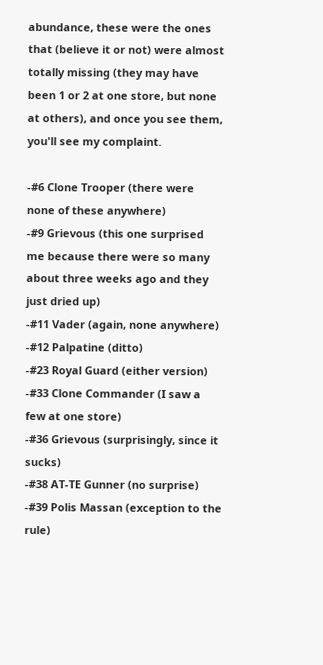abundance, these were the ones that (believe it or not) were almost totally missing (they may have been 1 or 2 at one store, but none at others), and once you see them, you'll see my complaint.

-#6 Clone Trooper (there were none of these anywhere)
-#9 Grievous (this one surprised me because there were so many about three weeks ago and they just dried up)
-#11 Vader (again, none anywhere)
-#12 Palpatine (ditto)
-#23 Royal Guard (either version)
-#33 Clone Commander (I saw a few at one store)
-#36 Grievous (surprisingly, since it sucks)
-#38 AT-TE Gunner (no surprise)
-#39 Polis Massan (exception to the rule)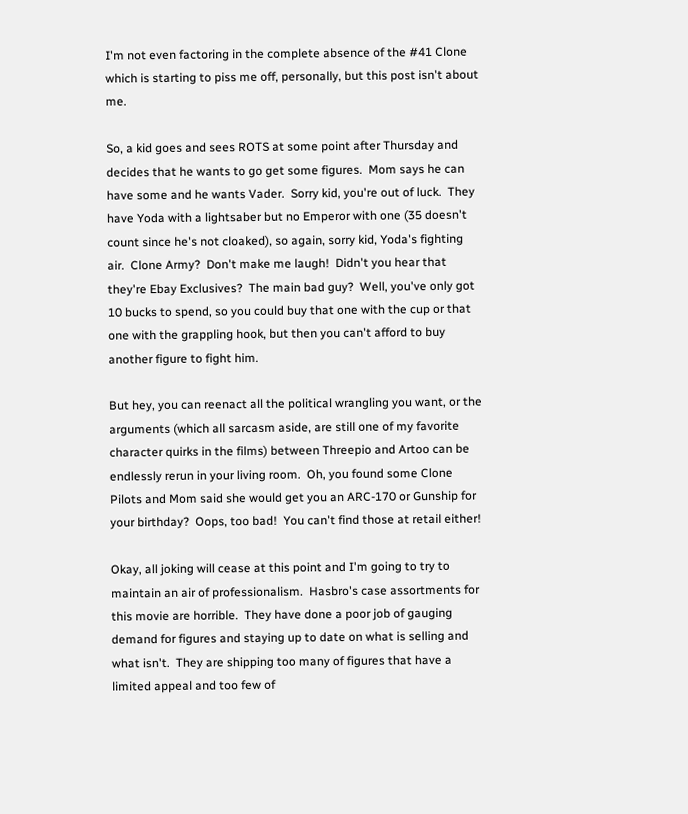I'm not even factoring in the complete absence of the #41 Clone which is starting to piss me off, personally, but this post isn't about me.

So, a kid goes and sees ROTS at some point after Thursday and decides that he wants to go get some figures.  Mom says he can have some and he wants Vader.  Sorry kid, you're out of luck.  They have Yoda with a lightsaber but no Emperor with one (35 doesn't count since he's not cloaked), so again, sorry kid, Yoda's fighting air.  Clone Army?  Don't make me laugh!  Didn't you hear that they're Ebay Exclusives?  The main bad guy?  Well, you've only got 10 bucks to spend, so you could buy that one with the cup or that one with the grappling hook, but then you can't afford to buy another figure to fight him.

But hey, you can reenact all the political wrangling you want, or the arguments (which all sarcasm aside, are still one of my favorite character quirks in the films) between Threepio and Artoo can be endlessly rerun in your living room.  Oh, you found some Clone Pilots and Mom said she would get you an ARC-170 or Gunship for your birthday?  Oops, too bad!  You can't find those at retail either!

Okay, all joking will cease at this point and I'm going to try to maintain an air of professionalism.  Hasbro's case assortments for this movie are horrible.  They have done a poor job of gauging demand for figures and staying up to date on what is selling and what isn't.  They are shipping too many of figures that have a limited appeal and too few of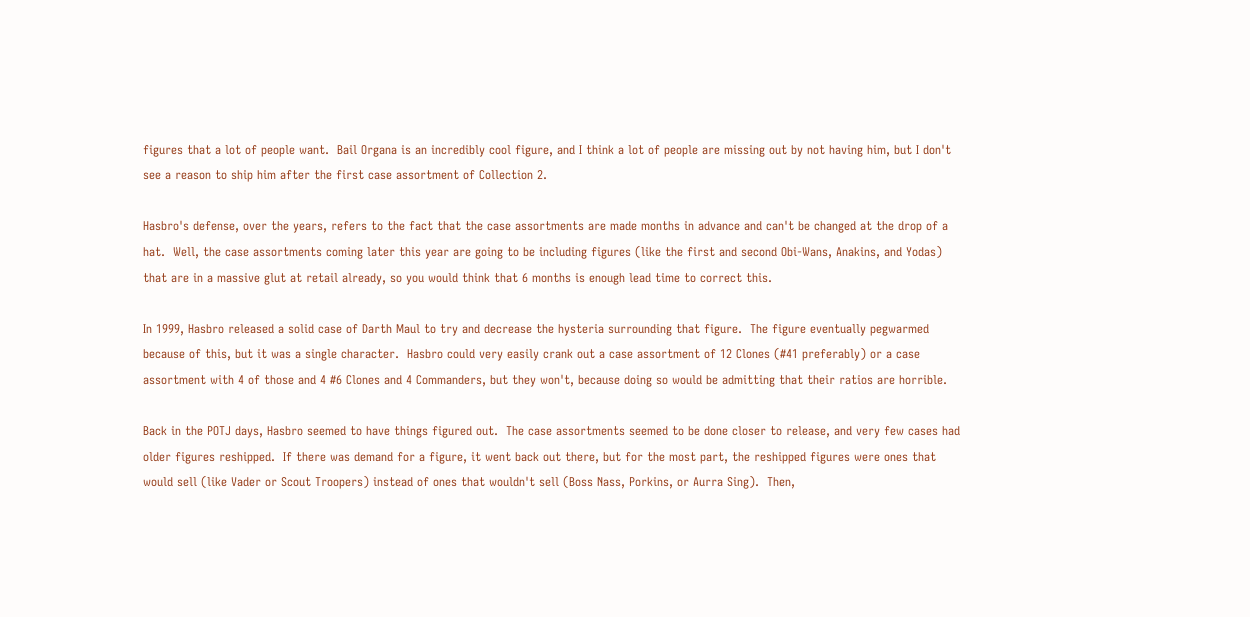figures that a lot of people want.  Bail Organa is an incredibly cool figure, and I think a lot of people are missing out by not having him, but I don't see a reason to ship him after the first case assortment of Collection 2.

Hasbro's defense, over the years, refers to the fact that the case assortments are made months in advance and can't be changed at the drop of a hat.  Well, the case assortments coming later this year are going to be including figures (like the first and second Obi-Wans, Anakins, and Yodas) that are in a massive glut at retail already, so you would think that 6 months is enough lead time to correct this.

In 1999, Hasbro released a solid case of Darth Maul to try and decrease the hysteria surrounding that figure.  The figure eventually pegwarmed because of this, but it was a single character.  Hasbro could very easily crank out a case assortment of 12 Clones (#41 preferably) or a case assortment with 4 of those and 4 #6 Clones and 4 Commanders, but they won't, because doing so would be admitting that their ratios are horrible.

Back in the POTJ days, Hasbro seemed to have things figured out.  The case assortments seemed to be done closer to release, and very few cases had older figures reshipped.  If there was demand for a figure, it went back out there, but for the most part, the reshipped figures were ones that would sell (like Vader or Scout Troopers) instead of ones that wouldn't sell (Boss Nass, Porkins, or Aurra Sing).  Then,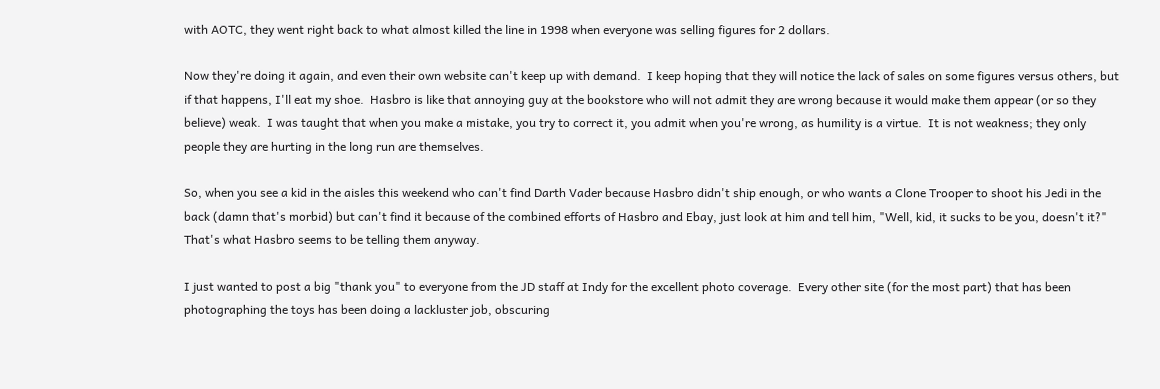with AOTC, they went right back to what almost killed the line in 1998 when everyone was selling figures for 2 dollars.

Now they're doing it again, and even their own website can't keep up with demand.  I keep hoping that they will notice the lack of sales on some figures versus others, but if that happens, I'll eat my shoe.  Hasbro is like that annoying guy at the bookstore who will not admit they are wrong because it would make them appear (or so they believe) weak.  I was taught that when you make a mistake, you try to correct it, you admit when you're wrong, as humility is a virtue.  It is not weakness; they only people they are hurting in the long run are themselves.

So, when you see a kid in the aisles this weekend who can't find Darth Vader because Hasbro didn't ship enough, or who wants a Clone Trooper to shoot his Jedi in the back (damn that's morbid) but can't find it because of the combined efforts of Hasbro and Ebay, just look at him and tell him, "Well, kid, it sucks to be you, doesn't it?"  That's what Hasbro seems to be telling them anyway.

I just wanted to post a big "thank you" to everyone from the JD staff at Indy for the excellent photo coverage.  Every other site (for the most part) that has been photographing the toys has been doing a lackluster job, obscuring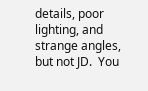details, poor lighting, and strange angles, but not JD.  You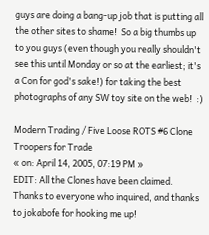guys are doing a bang-up job that is putting all the other sites to shame!  So a big thumbs up to you guys (even though you really shouldn't see this until Monday or so at the earliest; it's a Con for god's sake!) for taking the best photographs of any SW toy site on the web!  :)

Modern Trading / Five Loose ROTS #6 Clone Troopers for Trade
« on: April 14, 2005, 07:19 PM »
EDIT: All the Clones have been claimed.  Thanks to everyone who inquired, and thanks to jokabofe for hooking me up!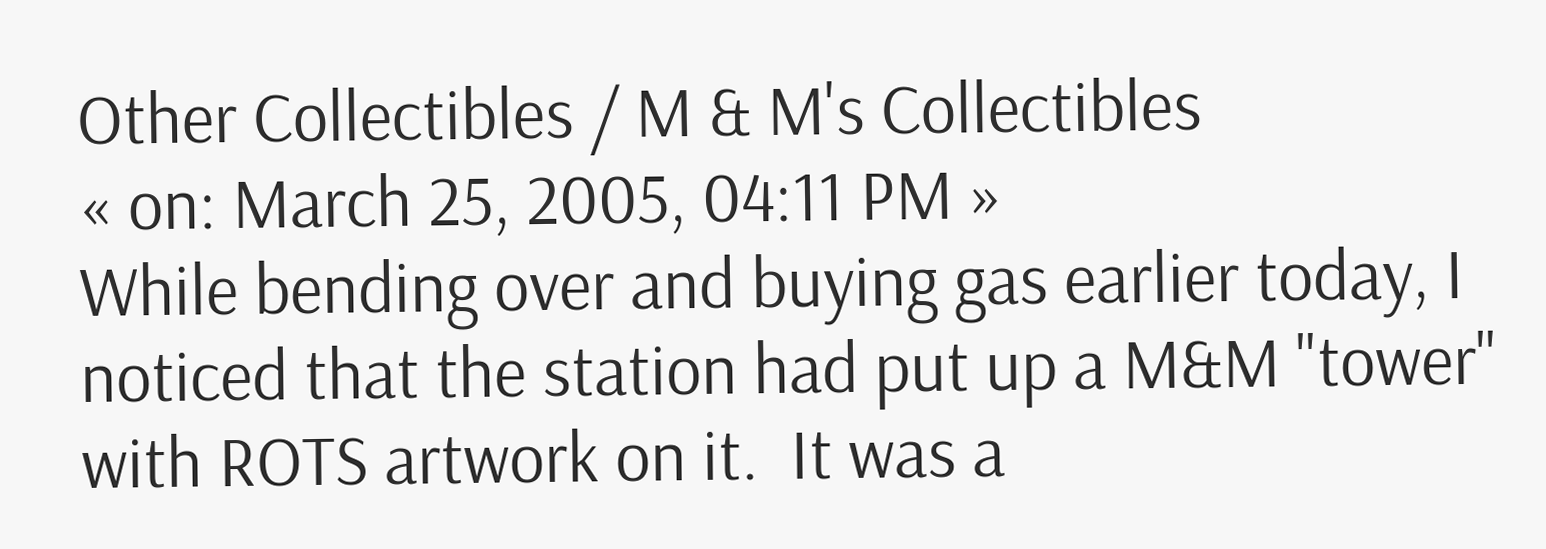Other Collectibles / M & M's Collectibles
« on: March 25, 2005, 04:11 PM »
While bending over and buying gas earlier today, I noticed that the station had put up a M&M "tower" with ROTS artwork on it.  It was a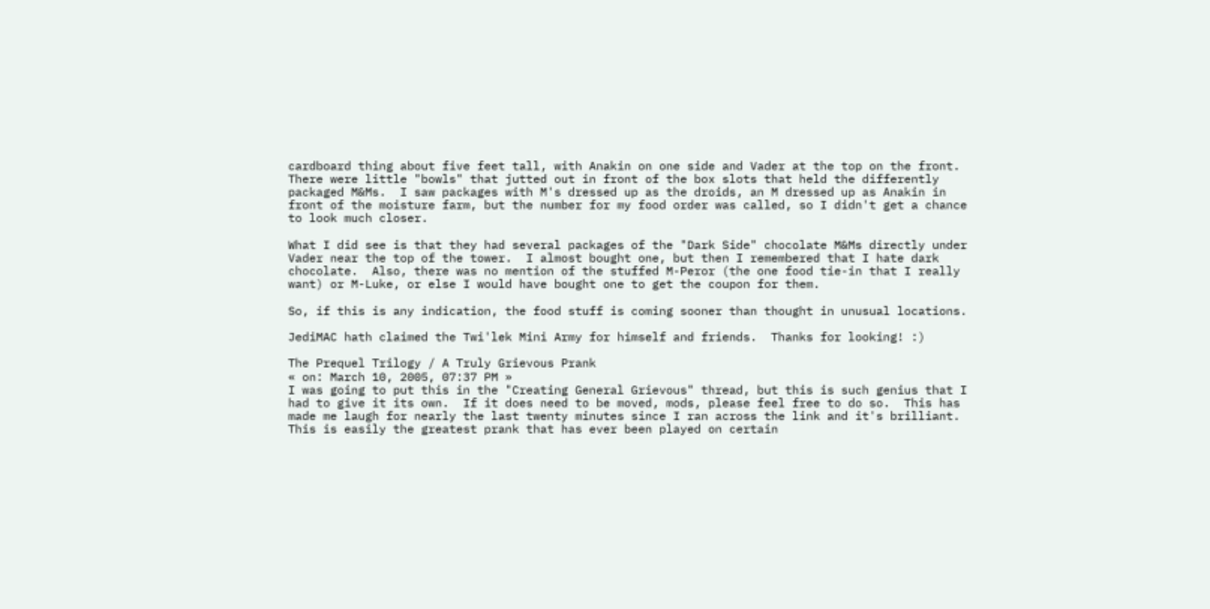cardboard thing about five feet tall, with Anakin on one side and Vader at the top on the front.  There were little "bowls" that jutted out in front of the box slots that held the differently packaged M&Ms.  I saw packages with M's dressed up as the droids, an M dressed up as Anakin in front of the moisture farm, but the number for my food order was called, so I didn't get a chance to look much closer.

What I did see is that they had several packages of the "Dark Side" chocolate M&Ms directly under Vader near the top of the tower.  I almost bought one, but then I remembered that I hate dark chocolate.  Also, there was no mention of the stuffed M-Peror (the one food tie-in that I really want) or M-Luke, or else I would have bought one to get the coupon for them.

So, if this is any indication, the food stuff is coming sooner than thought in unusual locations.

JediMAC hath claimed the Twi'lek Mini Army for himself and friends.  Thanks for looking! :)

The Prequel Trilogy / A Truly Grievous Prank
« on: March 10, 2005, 07:37 PM »
I was going to put this in the "Creating General Grievous" thread, but this is such genius that I had to give it its own.  If it does need to be moved, mods, please feel free to do so.  This has made me laugh for nearly the last twenty minutes since I ran across the link and it's brilliant.  This is easily the greatest prank that has ever been played on certain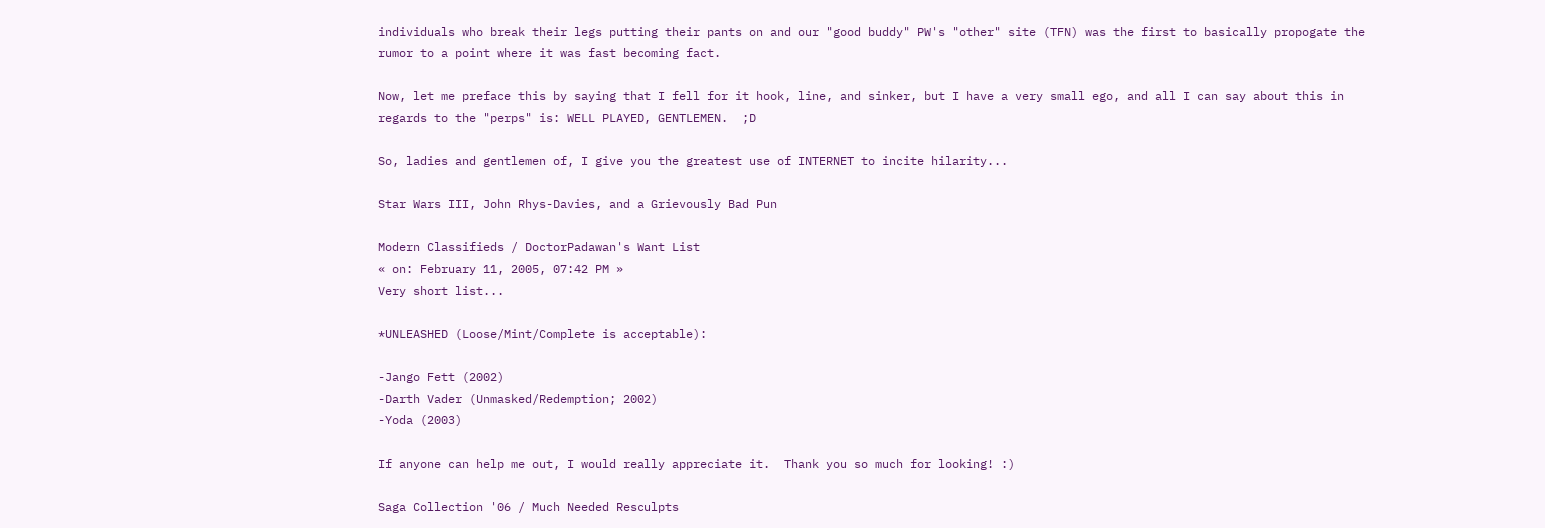individuals who break their legs putting their pants on and our "good buddy" PW's "other" site (TFN) was the first to basically propogate the rumor to a point where it was fast becoming fact.

Now, let me preface this by saying that I fell for it hook, line, and sinker, but I have a very small ego, and all I can say about this in regards to the "perps" is: WELL PLAYED, GENTLEMEN.  ;D

So, ladies and gentlemen of, I give you the greatest use of INTERNET to incite hilarity...

Star Wars III, John Rhys-Davies, and a Grievously Bad Pun

Modern Classifieds / DoctorPadawan's Want List
« on: February 11, 2005, 07:42 PM »
Very short list...

*UNLEASHED (Loose/Mint/Complete is acceptable):

-Jango Fett (2002)
-Darth Vader (Unmasked/Redemption; 2002)
-Yoda (2003)

If anyone can help me out, I would really appreciate it.  Thank you so much for looking! :)

Saga Collection '06 / Much Needed Resculpts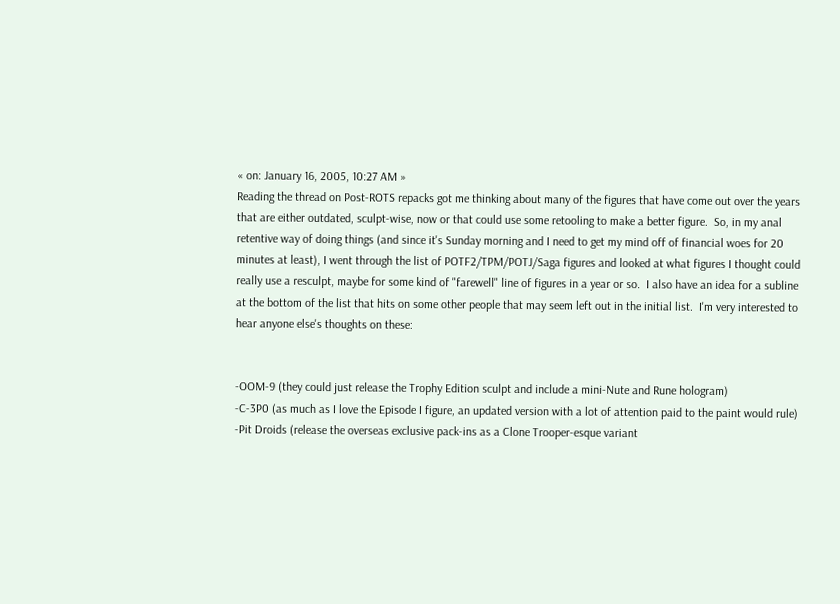« on: January 16, 2005, 10:27 AM »
Reading the thread on Post-ROTS repacks got me thinking about many of the figures that have come out over the years that are either outdated, sculpt-wise, now or that could use some retooling to make a better figure.  So, in my anal retentive way of doing things (and since it's Sunday morning and I need to get my mind off of financial woes for 20 minutes at least), I went through the list of POTF2/TPM/POTJ/Saga figures and looked at what figures I thought could really use a resculpt, maybe for some kind of "farewell" line of figures in a year or so.  I also have an idea for a subline at the bottom of the list that hits on some other people that may seem left out in the initial list.  I'm very interested to hear anyone else's thoughts on these:


-OOM-9 (they could just release the Trophy Edition sculpt and include a mini-Nute and Rune hologram)
-C-3P0 (as much as I love the Episode I figure, an updated version with a lot of attention paid to the paint would rule)
-Pit Droids (release the overseas exclusive pack-ins as a Clone Trooper-esque variant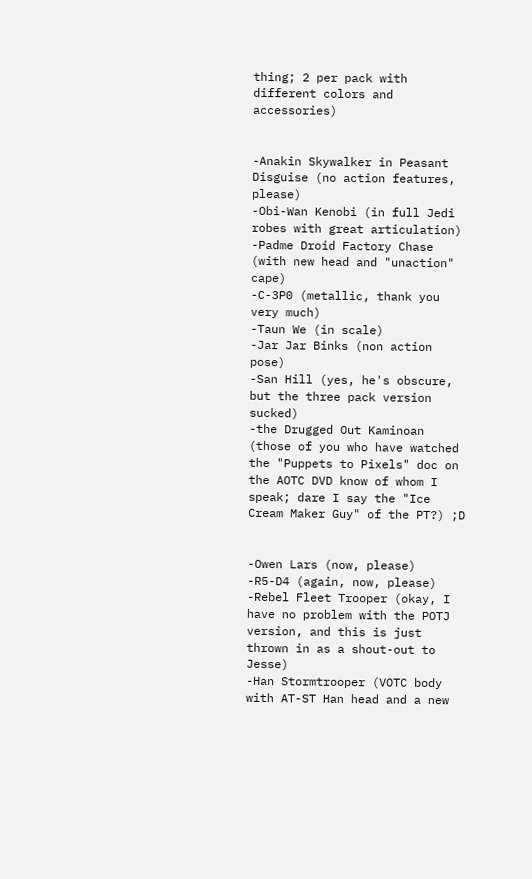thing; 2 per pack with different colors and accessories)


-Anakin Skywalker in Peasant Disguise (no action features, please)
-Obi-Wan Kenobi (in full Jedi robes with great articulation)
-Padme Droid Factory Chase (with new head and "unaction" cape)
-C-3P0 (metallic, thank you very much)
-Taun We (in scale)
-Jar Jar Binks (non action pose)
-San Hill (yes, he's obscure, but the three pack version sucked)
-the Drugged Out Kaminoan (those of you who have watched the "Puppets to Pixels" doc on the AOTC DVD know of whom I speak; dare I say the "Ice Cream Maker Guy" of the PT?) ;D


-Owen Lars (now, please)
-R5-D4 (again, now, please)
-Rebel Fleet Trooper (okay, I have no problem with the POTJ version, and this is just thrown in as a shout-out to Jesse)
-Han Stormtrooper (VOTC body with AT-ST Han head and a new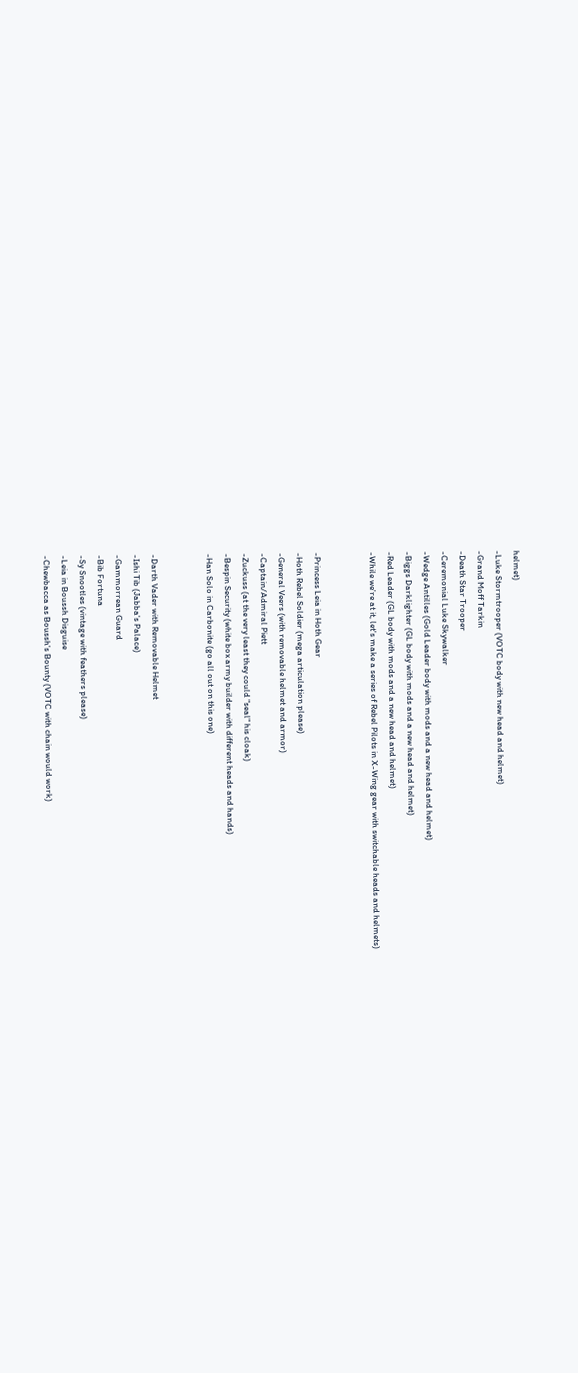helmet)
-Luke Stormtrooper (VOTC body with new head and helmet)
-Grand Moff Tarkin
-Death Star Trooper
-Ceremonial Luke Skywalker
-Wedge Antilles (Gold Leader body with mods and a new head and helmet)
-Biggs Darklighter (GL body with mods and a new head and helmet)
-Red Leader (GL body with mods and a new head and helmet)
-While we're at it, let's make a series of Rebel Pilots in X-Wing gear with switchable heads and helmets)


-Princess Leia in Hoth Gear
-Hoth Rebel Soldier (mega articulation please)
-General Veers (with removable helmet and armor)
-Captain/Admiral Piett
-Zuckuss (at the very least they could "seal" his cloak)
-Bespin Security (white box army builder with different heads and hands)
-Han Solo in Carbonite (go all out on this one)


-Darth Vader with Removable Helmet
-Ishi Tib (Jabba's Palace)
-Gammorrean Guard
-Bib Fortuna
-Sy Snootles (vintage with feathers please)
-Leia in Boussh Disguise
-Chewbacca as Boussh's Bounty (VOTC with chain would work)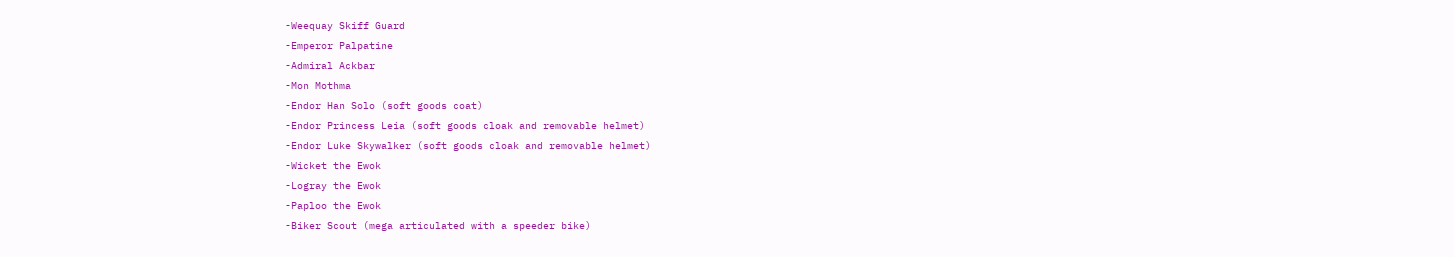-Weequay Skiff Guard
-Emperor Palpatine
-Admiral Ackbar
-Mon Mothma
-Endor Han Solo (soft goods coat)
-Endor Princess Leia (soft goods cloak and removable helmet)
-Endor Luke Skywalker (soft goods cloak and removable helmet)
-Wicket the Ewok
-Logray the Ewok
-Paploo the Ewok
-Biker Scout (mega articulated with a speeder bike)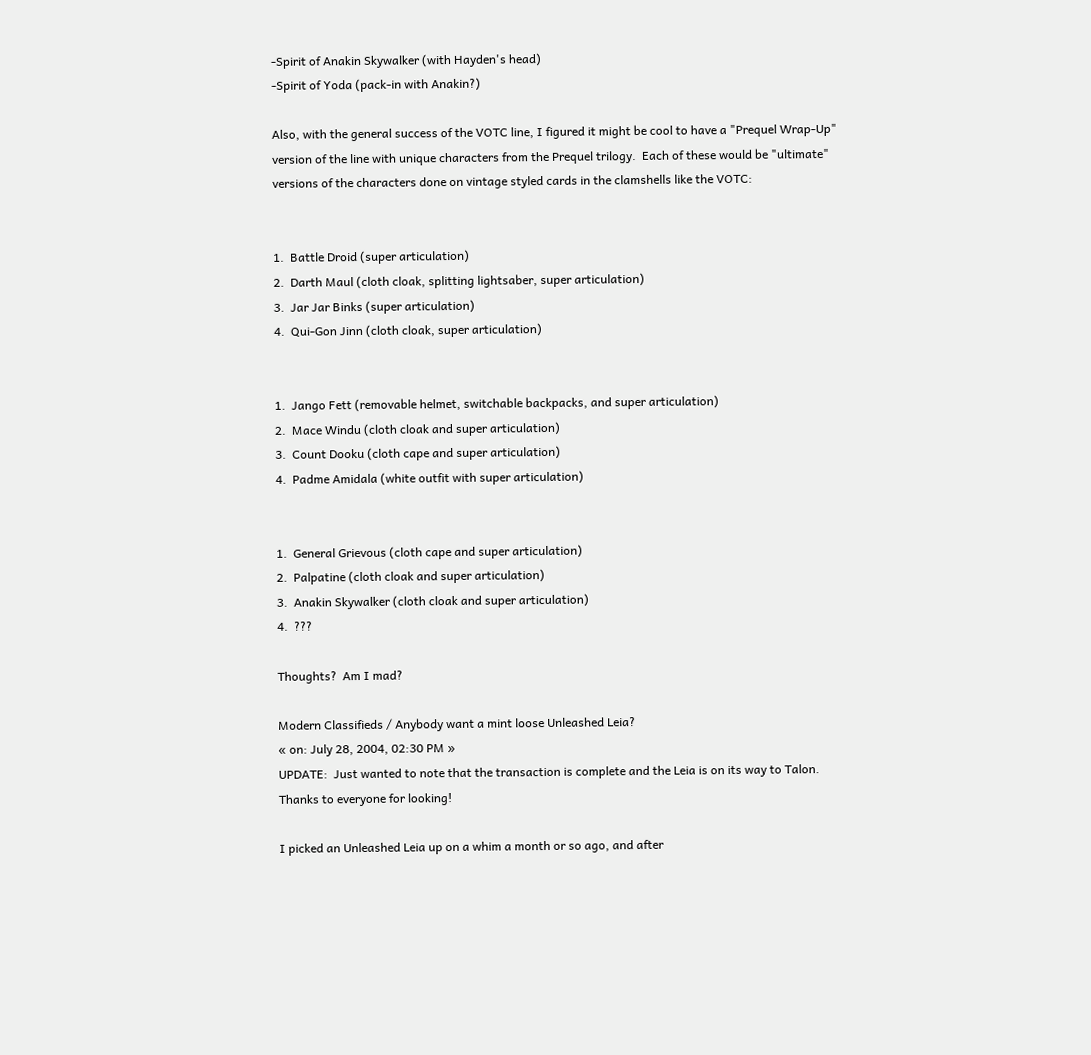-Spirit of Anakin Skywalker (with Hayden's head)
-Spirit of Yoda (pack-in with Anakin?)

Also, with the general success of the VOTC line, I figured it might be cool to have a "Prequel Wrap-Up" version of the line with unique characters from the Prequel trilogy.  Each of these would be "ultimate" versions of the characters done on vintage styled cards in the clamshells like the VOTC:


1.  Battle Droid (super articulation)
2.  Darth Maul (cloth cloak, splitting lightsaber, super articulation)
3.  Jar Jar Binks (super articulation)
4.  Qui-Gon Jinn (cloth cloak, super articulation)


1.  Jango Fett (removable helmet, switchable backpacks, and super articulation)
2.  Mace Windu (cloth cloak and super articulation)
3.  Count Dooku (cloth cape and super articulation)
4.  Padme Amidala (white outfit with super articulation)


1.  General Grievous (cloth cape and super articulation)
2.  Palpatine (cloth cloak and super articulation)
3.  Anakin Skywalker (cloth cloak and super articulation)
4.  ???

Thoughts?  Am I mad?

Modern Classifieds / Anybody want a mint loose Unleashed Leia?
« on: July 28, 2004, 02:30 PM »
UPDATE:  Just wanted to note that the transaction is complete and the Leia is on its way to Talon.  Thanks to everyone for looking!

I picked an Unleashed Leia up on a whim a month or so ago, and after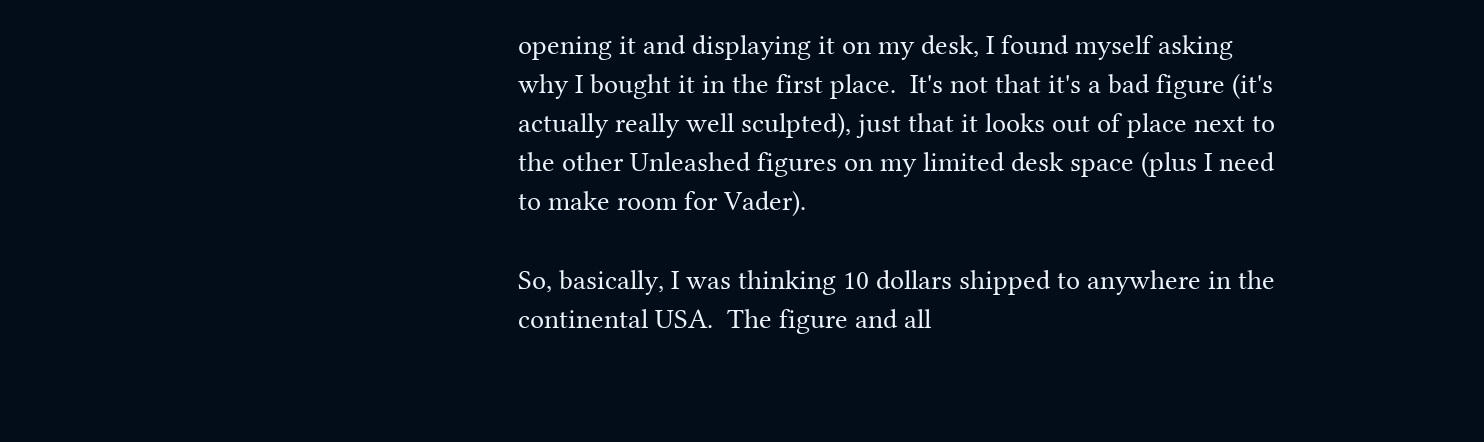opening it and displaying it on my desk, I found myself asking why I bought it in the first place.  It's not that it's a bad figure (it's actually really well sculpted), just that it looks out of place next to the other Unleashed figures on my limited desk space (plus I need to make room for Vader).

So, basically, I was thinking 10 dollars shipped to anywhere in the continental USA.  The figure and all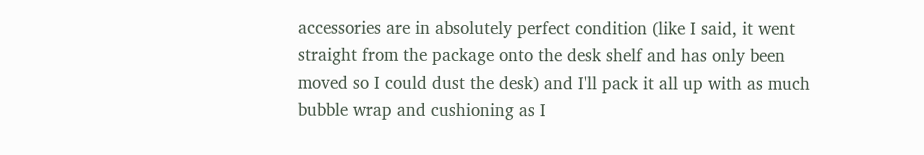accessories are in absolutely perfect condition (like I said, it went straight from the package onto the desk shelf and has only been moved so I could dust the desk) and I'll pack it all up with as much bubble wrap and cushioning as I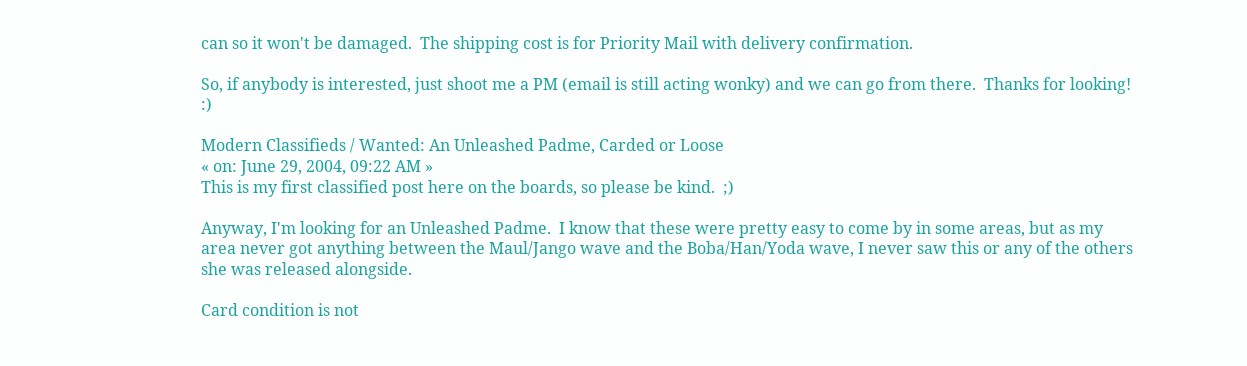can so it won't be damaged.  The shipping cost is for Priority Mail with delivery confirmation.

So, if anybody is interested, just shoot me a PM (email is still acting wonky) and we can go from there.  Thanks for looking! :)

Modern Classifieds / Wanted: An Unleashed Padme, Carded or Loose
« on: June 29, 2004, 09:22 AM »
This is my first classified post here on the boards, so please be kind.  ;)

Anyway, I'm looking for an Unleashed Padme.  I know that these were pretty easy to come by in some areas, but as my area never got anything between the Maul/Jango wave and the Boba/Han/Yoda wave, I never saw this or any of the others she was released alongside.

Card condition is not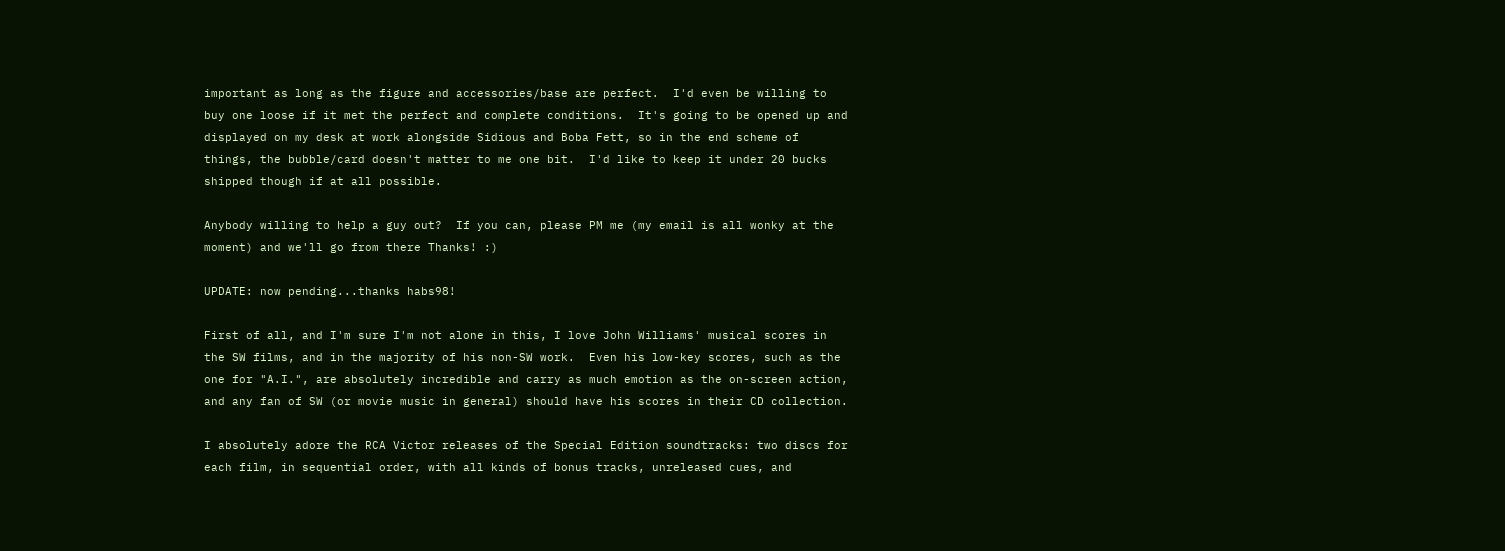important as long as the figure and accessories/base are perfect.  I'd even be willing to buy one loose if it met the perfect and complete conditions.  It's going to be opened up and displayed on my desk at work alongside Sidious and Boba Fett, so in the end scheme of things, the bubble/card doesn't matter to me one bit.  I'd like to keep it under 20 bucks shipped though if at all possible.

Anybody willing to help a guy out?  If you can, please PM me (my email is all wonky at the moment) and we'll go from there Thanks! :)

UPDATE: now pending...thanks habs98!

First of all, and I'm sure I'm not alone in this, I love John Williams' musical scores in the SW films, and in the majority of his non-SW work.  Even his low-key scores, such as the one for "A.I.", are absolutely incredible and carry as much emotion as the on-screen action, and any fan of SW (or movie music in general) should have his scores in their CD collection.

I absolutely adore the RCA Victor releases of the Special Edition soundtracks: two discs for each film, in sequential order, with all kinds of bonus tracks, unreleased cues, and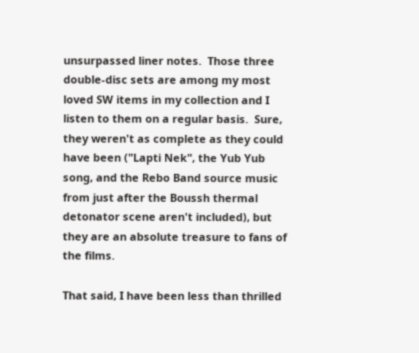unsurpassed liner notes.  Those three double-disc sets are among my most loved SW items in my collection and I listen to them on a regular basis.  Sure, they weren't as complete as they could have been ("Lapti Nek", the Yub Yub song, and the Rebo Band source music from just after the Boussh thermal detonator scene aren't included), but they are an absolute treasure to fans of the films.

That said, I have been less than thrilled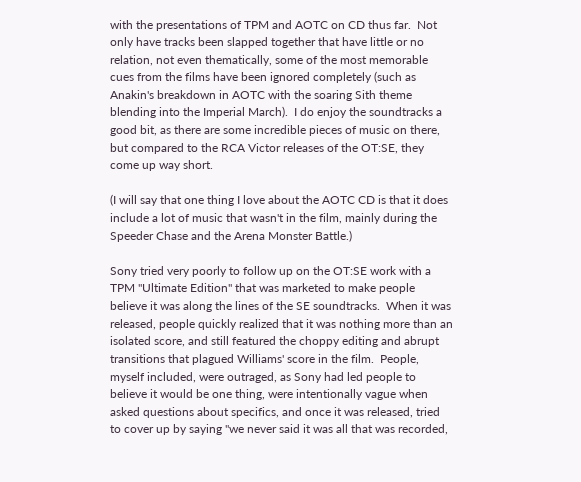with the presentations of TPM and AOTC on CD thus far.  Not only have tracks been slapped together that have little or no relation, not even thematically, some of the most memorable cues from the films have been ignored completely (such as Anakin's breakdown in AOTC with the soaring Sith theme blending into the Imperial March).  I do enjoy the soundtracks a good bit, as there are some incredible pieces of music on there, but compared to the RCA Victor releases of the OT:SE, they come up way short.

(I will say that one thing I love about the AOTC CD is that it does include a lot of music that wasn't in the film, mainly during the Speeder Chase and the Arena Monster Battle.)

Sony tried very poorly to follow up on the OT:SE work with a TPM "Ultimate Edition" that was marketed to make people believe it was along the lines of the SE soundtracks.  When it was released, people quickly realized that it was nothing more than an isolated score, and still featured the choppy editing and abrupt transitions that plagued Williams' score in the film.  People, myself included, were outraged, as Sony had led people to believe it would be one thing, were intentionally vague when asked questions about specifics, and once it was released, tried to cover up by saying "we never said it was all that was recorded,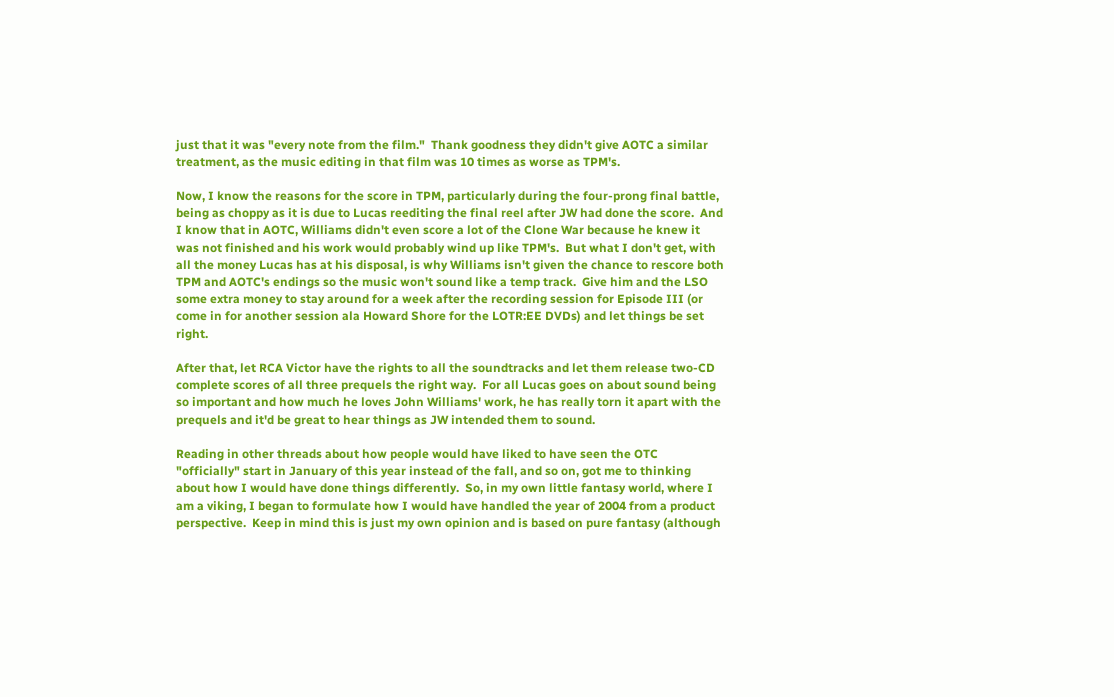just that it was "every note from the film."  Thank goodness they didn't give AOTC a similar treatment, as the music editing in that film was 10 times as worse as TPM's.

Now, I know the reasons for the score in TPM, particularly during the four-prong final battle, being as choppy as it is due to Lucas reediting the final reel after JW had done the score.  And I know that in AOTC, Williams didn't even score a lot of the Clone War because he knew it was not finished and his work would probably wind up like TPM's.  But what I don't get, with all the money Lucas has at his disposal, is why Williams isn't given the chance to rescore both TPM and AOTC's endings so the music won't sound like a temp track.  Give him and the LSO some extra money to stay around for a week after the recording session for Episode III (or come in for another session ala Howard Shore for the LOTR:EE DVDs) and let things be set right.

After that, let RCA Victor have the rights to all the soundtracks and let them release two-CD complete scores of all three prequels the right way.  For all Lucas goes on about sound being so important and how much he loves John Williams' work, he has really torn it apart with the prequels and it'd be great to hear things as JW intended them to sound.

Reading in other threads about how people would have liked to have seen the OTC "officially" start in January of this year instead of the fall, and so on, got me to thinking about how I would have done things differently.  So, in my own little fantasy world, where I am a viking, I began to formulate how I would have handled the year of 2004 from a product perspective.  Keep in mind this is just my own opinion and is based on pure fantasy (although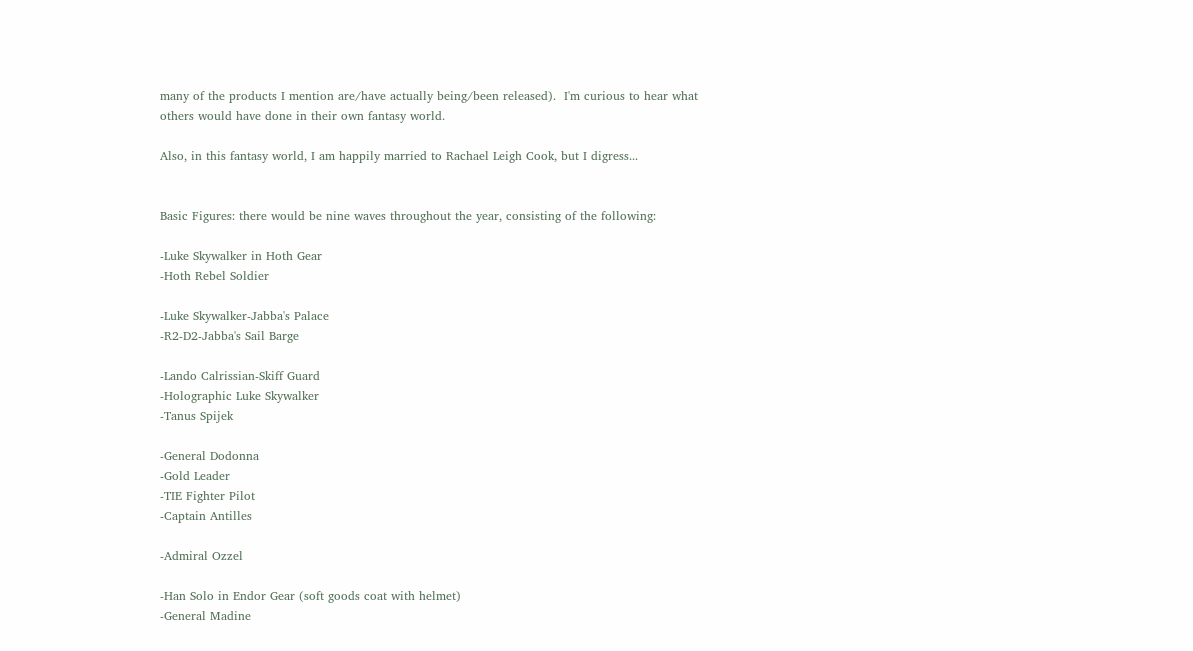many of the products I mention are/have actually being/been released).  I'm curious to hear what others would have done in their own fantasy world.

Also, in this fantasy world, I am happily married to Rachael Leigh Cook, but I digress...


Basic Figures: there would be nine waves throughout the year, consisting of the following:

-Luke Skywalker in Hoth Gear
-Hoth Rebel Soldier

-Luke Skywalker-Jabba's Palace
-R2-D2-Jabba's Sail Barge

-Lando Calrissian-Skiff Guard
-Holographic Luke Skywalker
-Tanus Spijek

-General Dodonna
-Gold Leader
-TIE Fighter Pilot
-Captain Antilles

-Admiral Ozzel

-Han Solo in Endor Gear (soft goods coat with helmet)
-General Madine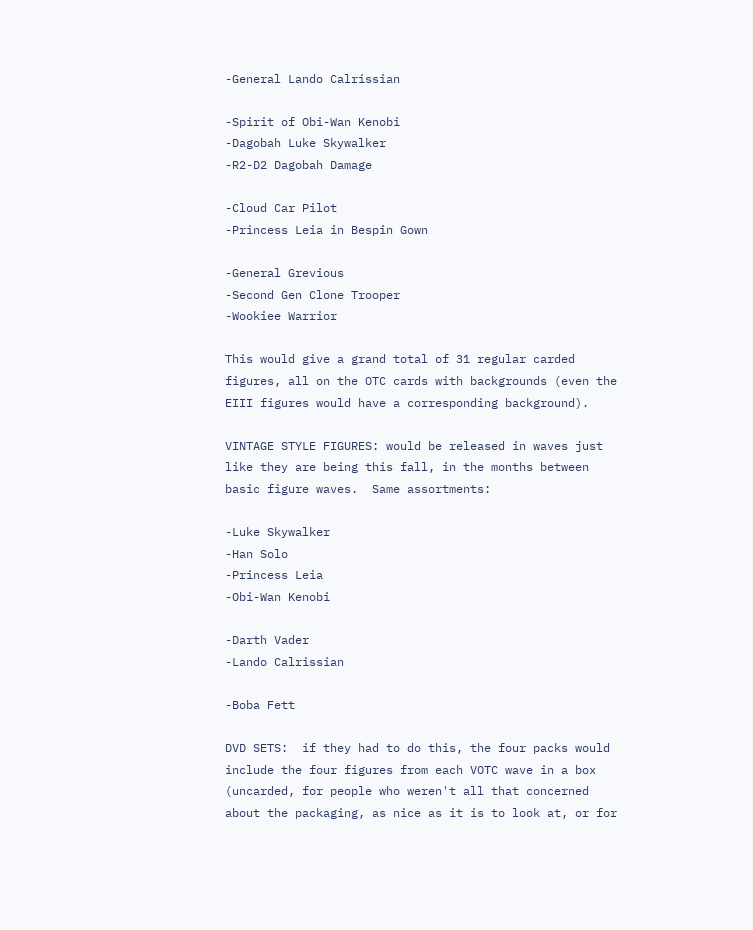-General Lando Calrissian

-Spirit of Obi-Wan Kenobi
-Dagobah Luke Skywalker
-R2-D2 Dagobah Damage

-Cloud Car Pilot
-Princess Leia in Bespin Gown

-General Grevious
-Second Gen Clone Trooper
-Wookiee Warrior

This would give a grand total of 31 regular carded figures, all on the OTC cards with backgrounds (even the EIII figures would have a corresponding background).

VINTAGE STYLE FIGURES: would be released in waves just like they are being this fall, in the months between basic figure waves.  Same assortments:

-Luke Skywalker
-Han Solo
-Princess Leia
-Obi-Wan Kenobi

-Darth Vader
-Lando Calrissian

-Boba Fett

DVD SETS:  if they had to do this, the four packs would include the four figures from each VOTC wave in a box (uncarded, for people who weren't all that concerned about the packaging, as nice as it is to look at, or for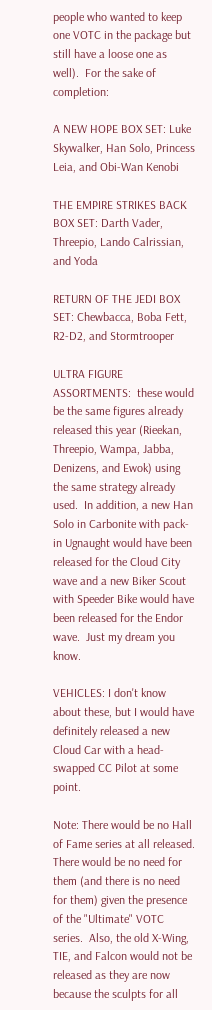people who wanted to keep one VOTC in the package but still have a loose one as well).  For the sake of completion:

A NEW HOPE BOX SET: Luke Skywalker, Han Solo, Princess Leia, and Obi-Wan Kenobi

THE EMPIRE STRIKES BACK BOX SET: Darth Vader, Threepio, Lando Calrissian, and Yoda

RETURN OF THE JEDI BOX SET: Chewbacca, Boba Fett, R2-D2, and Stormtrooper

ULTRA FIGURE ASSORTMENTS:  these would be the same figures already released this year (Rieekan, Threepio, Wampa, Jabba, Denizens, and Ewok) using the same strategy already used.  In addition, a new Han Solo in Carbonite with pack-in Ugnaught would have been released for the Cloud City wave and a new Biker Scout with Speeder Bike would have been released for the Endor wave.  Just my dream you know.

VEHICLES: I don't know about these, but I would have definitely released a new Cloud Car with a head-swapped CC Pilot at some point.

Note: There would be no Hall of Fame series at all released.  There would be no need for them (and there is no need for them) given the presence of the "Ultimate" VOTC series.  Also, the old X-Wing, TIE, and Falcon would not be released as they are now because the sculpts for all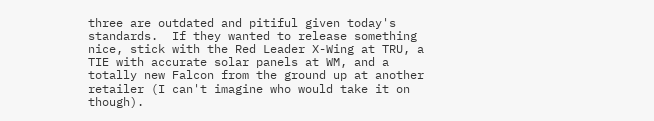three are outdated and pitiful given today's standards.  If they wanted to release something nice, stick with the Red Leader X-Wing at TRU, a TIE with accurate solar panels at WM, and a totally new Falcon from the ground up at another retailer (I can't imagine who would take it on though).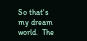So that's my dream world.  The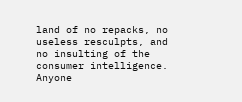land of no repacks, no useless resculpts, and no insulting of the consumer intelligence.  Anyone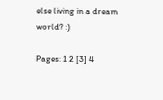else living in a dream world? :)

Pages: 1 2 [3] 4